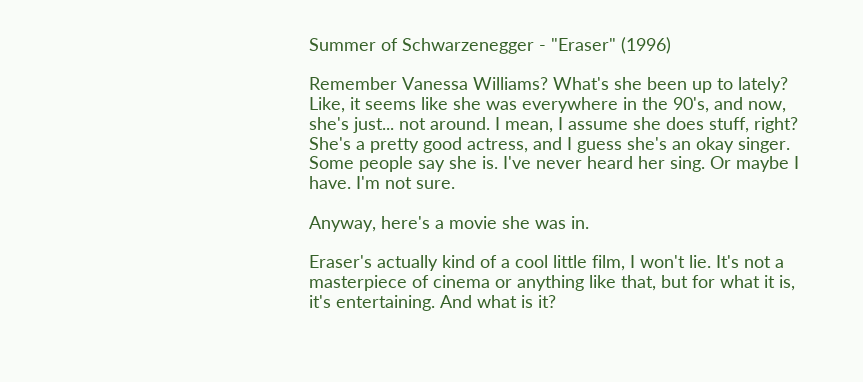Summer of Schwarzenegger - "Eraser" (1996)

Remember Vanessa Williams? What's she been up to lately? Like, it seems like she was everywhere in the 90's, and now, she's just... not around. I mean, I assume she does stuff, right? She's a pretty good actress, and I guess she's an okay singer. Some people say she is. I've never heard her sing. Or maybe I have. I'm not sure.

Anyway, here's a movie she was in.

Eraser's actually kind of a cool little film, I won't lie. It's not a masterpiece of cinema or anything like that, but for what it is, it's entertaining. And what is it?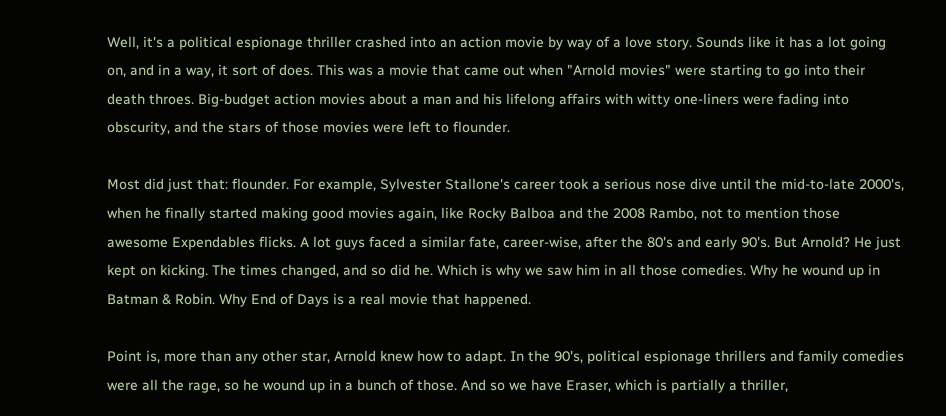Well, it's a political espionage thriller crashed into an action movie by way of a love story. Sounds like it has a lot going on, and in a way, it sort of does. This was a movie that came out when "Arnold movies" were starting to go into their death throes. Big-budget action movies about a man and his lifelong affairs with witty one-liners were fading into obscurity, and the stars of those movies were left to flounder.

Most did just that: flounder. For example, Sylvester Stallone's career took a serious nose dive until the mid-to-late 2000's, when he finally started making good movies again, like Rocky Balboa and the 2008 Rambo, not to mention those awesome Expendables flicks. A lot guys faced a similar fate, career-wise, after the 80's and early 90's. But Arnold? He just kept on kicking. The times changed, and so did he. Which is why we saw him in all those comedies. Why he wound up in Batman & Robin. Why End of Days is a real movie that happened.

Point is, more than any other star, Arnold knew how to adapt. In the 90's, political espionage thrillers and family comedies were all the rage, so he wound up in a bunch of those. And so we have Eraser, which is partially a thriller,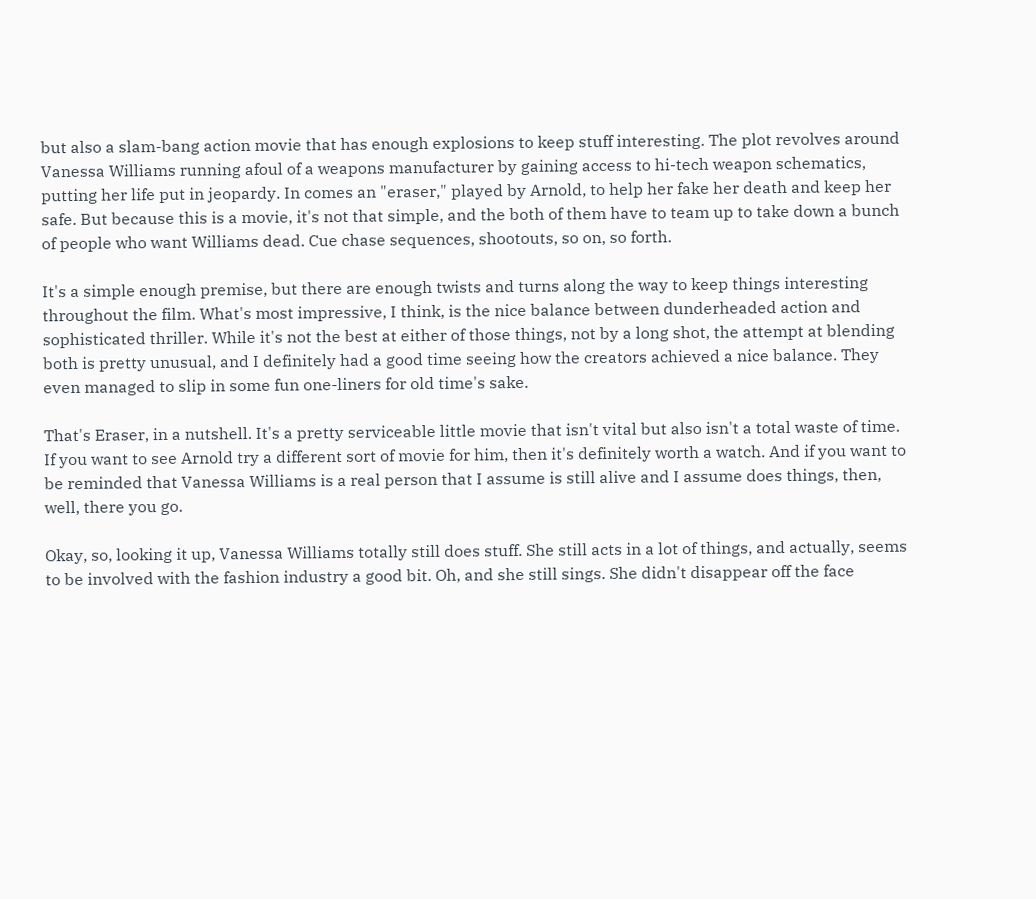but also a slam-bang action movie that has enough explosions to keep stuff interesting. The plot revolves around Vanessa Williams running afoul of a weapons manufacturer by gaining access to hi-tech weapon schematics, putting her life put in jeopardy. In comes an "eraser," played by Arnold, to help her fake her death and keep her safe. But because this is a movie, it's not that simple, and the both of them have to team up to take down a bunch of people who want Williams dead. Cue chase sequences, shootouts, so on, so forth.

It's a simple enough premise, but there are enough twists and turns along the way to keep things interesting throughout the film. What's most impressive, I think, is the nice balance between dunderheaded action and sophisticated thriller. While it's not the best at either of those things, not by a long shot, the attempt at blending both is pretty unusual, and I definitely had a good time seeing how the creators achieved a nice balance. They even managed to slip in some fun one-liners for old time's sake.

That's Eraser, in a nutshell. It's a pretty serviceable little movie that isn't vital but also isn't a total waste of time. If you want to see Arnold try a different sort of movie for him, then it's definitely worth a watch. And if you want to be reminded that Vanessa Williams is a real person that I assume is still alive and I assume does things, then, well, there you go.

Okay, so, looking it up, Vanessa Williams totally still does stuff. She still acts in a lot of things, and actually, seems to be involved with the fashion industry a good bit. Oh, and she still sings. She didn't disappear off the face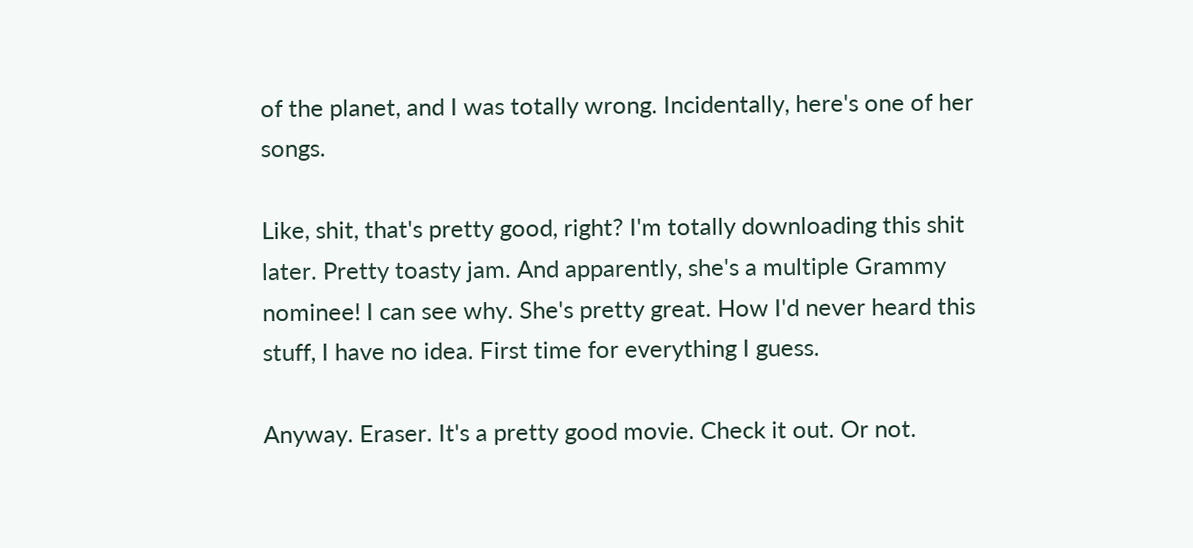of the planet, and I was totally wrong. Incidentally, here's one of her songs.

Like, shit, that's pretty good, right? I'm totally downloading this shit later. Pretty toasty jam. And apparently, she's a multiple Grammy nominee! I can see why. She's pretty great. How I'd never heard this stuff, I have no idea. First time for everything I guess.

Anyway. Eraser. It's a pretty good movie. Check it out. Or not.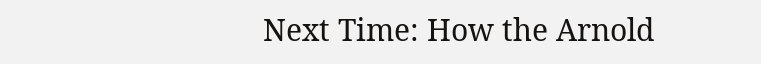Next Time: How the Arnold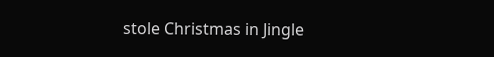stole Christmas in Jingle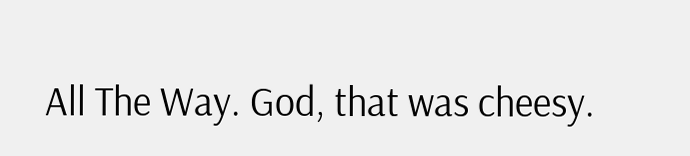All The Way. God, that was cheesy.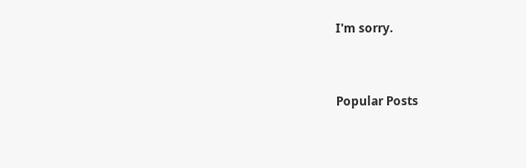I'm sorry.


Popular Posts